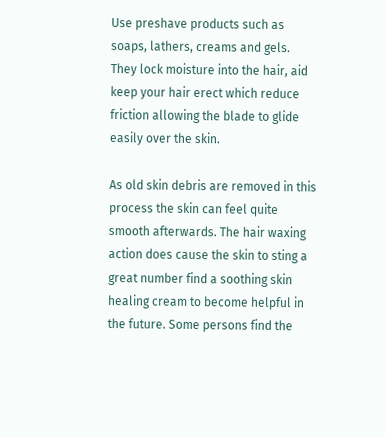Use preshave products such as soaps, lathers, creams and gels. They lock moisture into the hair, aid keep your hair erect which reduce friction allowing the blade to glide easily over the skin.

As old skin debris are removed in this process the skin can feel quite smooth afterwards. The hair waxing action does cause the skin to sting a great number find a soothing skin healing cream to become helpful in the future. Some persons find the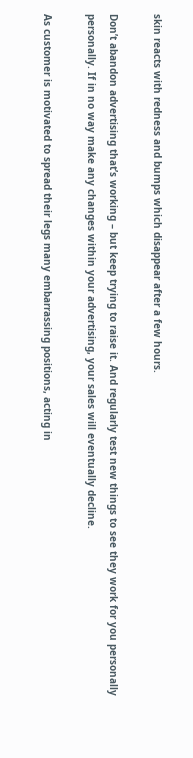skin reacts with redness and bumps which disappear after a few hours.

Don’t abandon advertising that’s working – but keep trying to raise it. And regularly test new things to see they work for you personally personally. If in no way make any changes within your advertising, your sales will eventually decline.

As customer is motivated to spread their legs many embarrassing positions, acting in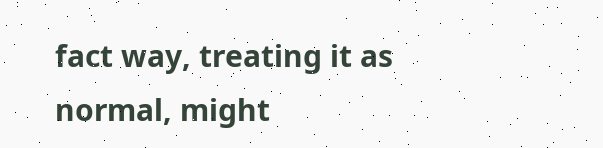fact way, treating it as normal, might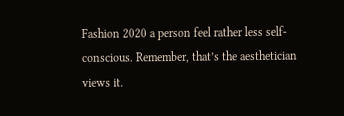Fashion 2020 a person feel rather less self-conscious. Remember, that’s the aesthetician views it.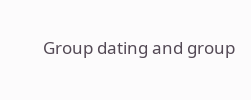Group dating and group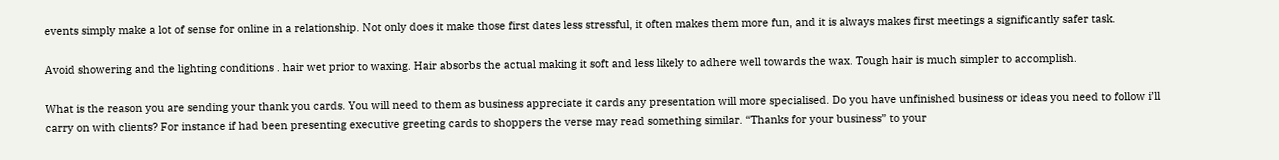events simply make a lot of sense for online in a relationship. Not only does it make those first dates less stressful, it often makes them more fun, and it is always makes first meetings a significantly safer task.

Avoid showering and the lighting conditions . hair wet prior to waxing. Hair absorbs the actual making it soft and less likely to adhere well towards the wax. Tough hair is much simpler to accomplish.

What is the reason you are sending your thank you cards. You will need to them as business appreciate it cards any presentation will more specialised. Do you have unfinished business or ideas you need to follow i’ll carry on with clients? For instance if had been presenting executive greeting cards to shoppers the verse may read something similar. “Thanks for your business” to your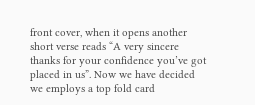front cover, when it opens another short verse reads “A very sincere thanks for your confidence you’ve got placed in us”. Now we have decided we employs a top fold card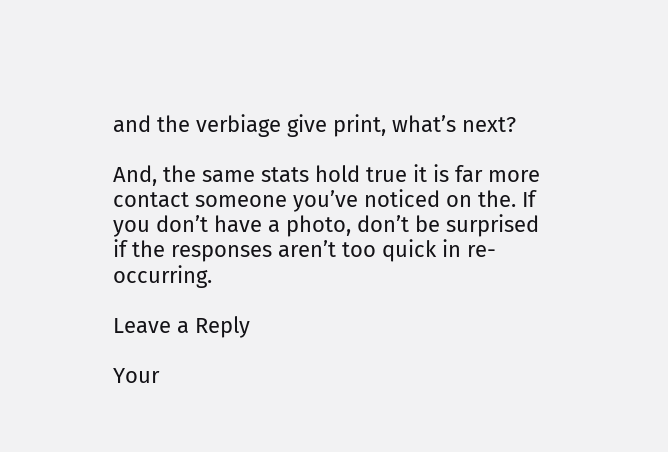and the verbiage give print, what’s next?

And, the same stats hold true it is far more contact someone you’ve noticed on the. If you don’t have a photo, don’t be surprised if the responses aren’t too quick in re-occurring.

Leave a Reply

Your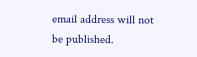email address will not be published.